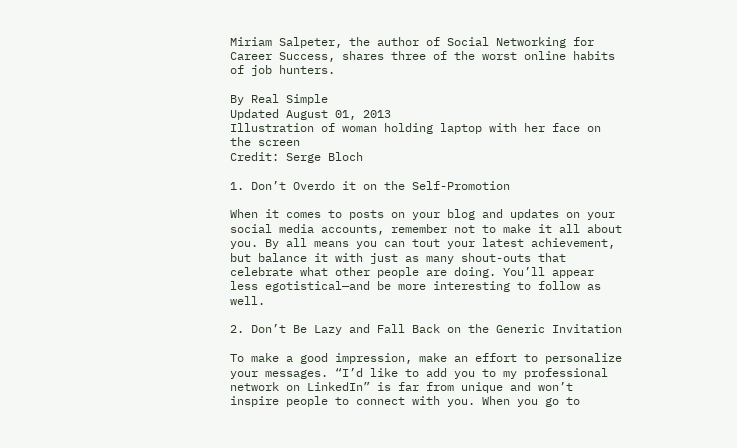Miriam Salpeter, the author of Social Networking for Career Success, shares three of the worst online habits of job hunters.

By Real Simple
Updated August 01, 2013
Illustration of woman holding laptop with her face on the screen
Credit: Serge Bloch

1. Don’t Overdo it on the Self-Promotion

When it comes to posts on your blog and updates on your social media accounts, remember not to make it all about you. By all means you can tout your latest achievement, but balance it with just as many shout-outs that celebrate what other people are doing. You’ll appear less egotistical—and be more interesting to follow as well.

2. Don’t Be Lazy and Fall Back on the Generic Invitation

To make a good impression, make an effort to personalize your messages. “I’d like to add you to my professional network on LinkedIn” is far from unique and won’t inspire people to connect with you. When you go to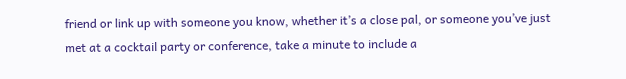friend or link up with someone you know, whether it’s a close pal, or someone you’ve just met at a cocktail party or conference, take a minute to include a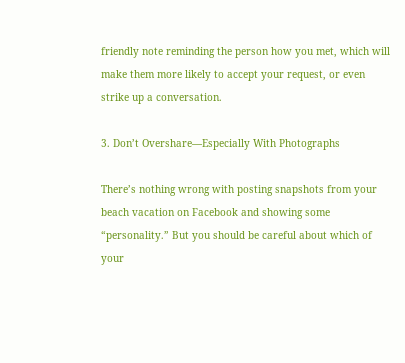friendly note reminding the person how you met, which will make them more likely to accept your request, or even strike up a conversation.

3. Don’t Overshare—Especially With Photographs

There’s nothing wrong with posting snapshots from your beach vacation on Facebook and showing some “personality.” But you should be careful about which of your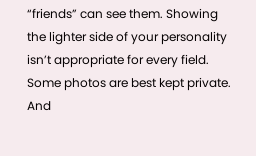“friends” can see them. Showing the lighter side of your personality isn’t appropriate for every field. Some photos are best kept private. And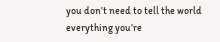you don’t need to tell the world everything you’re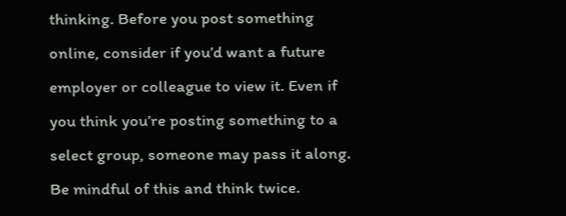thinking. Before you post something online, consider if you’d want a future employer or colleague to view it. Even if you think you’re posting something to a select group, someone may pass it along. Be mindful of this and think twice.